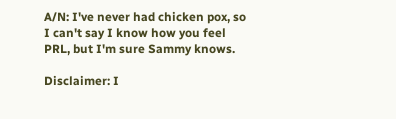A/N: I've never had chicken pox, so I can't say I know how you feel PRL, but I'm sure Sammy knows.

Disclaimer: I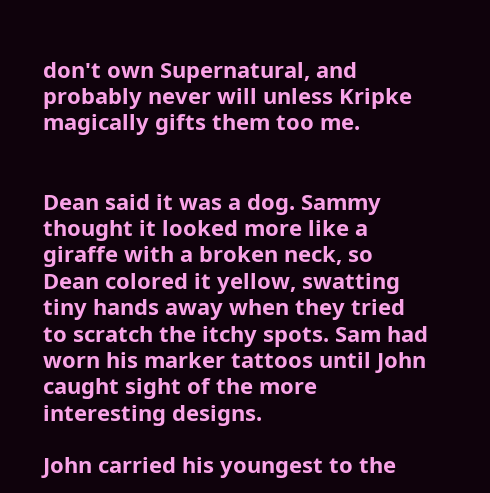don't own Supernatural, and probably never will unless Kripke magically gifts them too me.


Dean said it was a dog. Sammy thought it looked more like a giraffe with a broken neck, so Dean colored it yellow, swatting tiny hands away when they tried to scratch the itchy spots. Sam had worn his marker tattoos until John caught sight of the more interesting designs.

John carried his youngest to the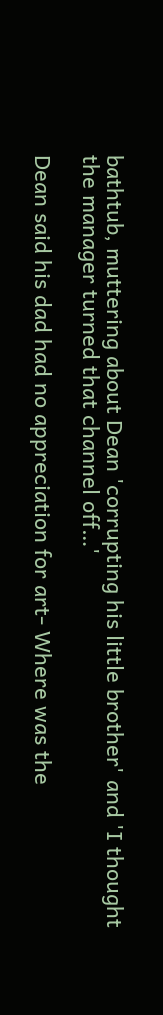bathtub, muttering about Dean 'corrupting his little brother' and 'I thought the manager turned that channel off…'

Dean said his dad had no appreciation for art- Where was the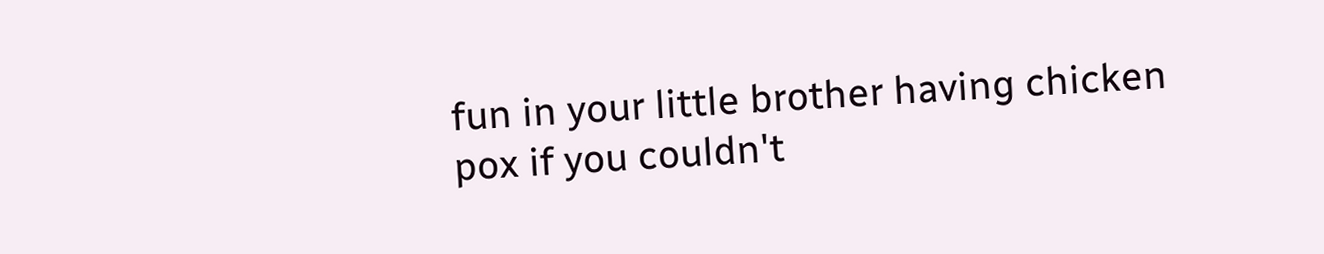fun in your little brother having chicken pox if you couldn't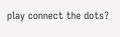play connect the dots?